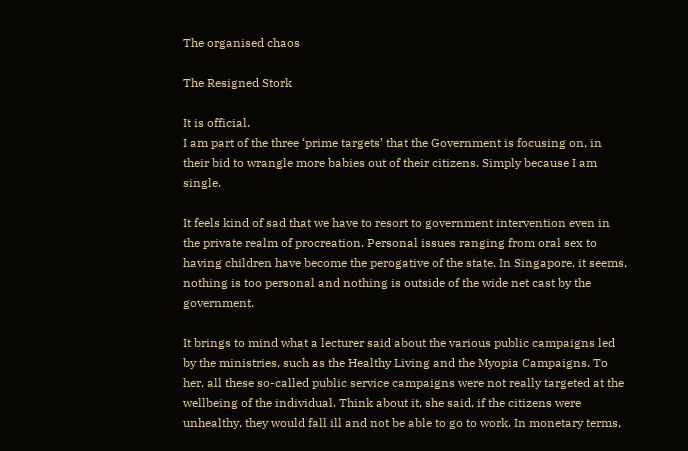The organised chaos

The Resigned Stork

It is official.
I am part of the three ‘prime targets’ that the Government is focusing on, in their bid to wrangle more babies out of their citizens. Simply because I am single.

It feels kind of sad that we have to resort to government intervention even in the private realm of procreation. Personal issues ranging from oral sex to having children have become the perogative of the state. In Singapore, it seems, nothing is too personal and nothing is outside of the wide net cast by the government.

It brings to mind what a lecturer said about the various public campaigns led by the ministries, such as the Healthy Living and the Myopia Campaigns. To her, all these so-called public service campaigns were not really targeted at the wellbeing of the individual. Think about it, she said, if the citizens were unhealthy, they would fall ill and not be able to go to work. In monetary terms,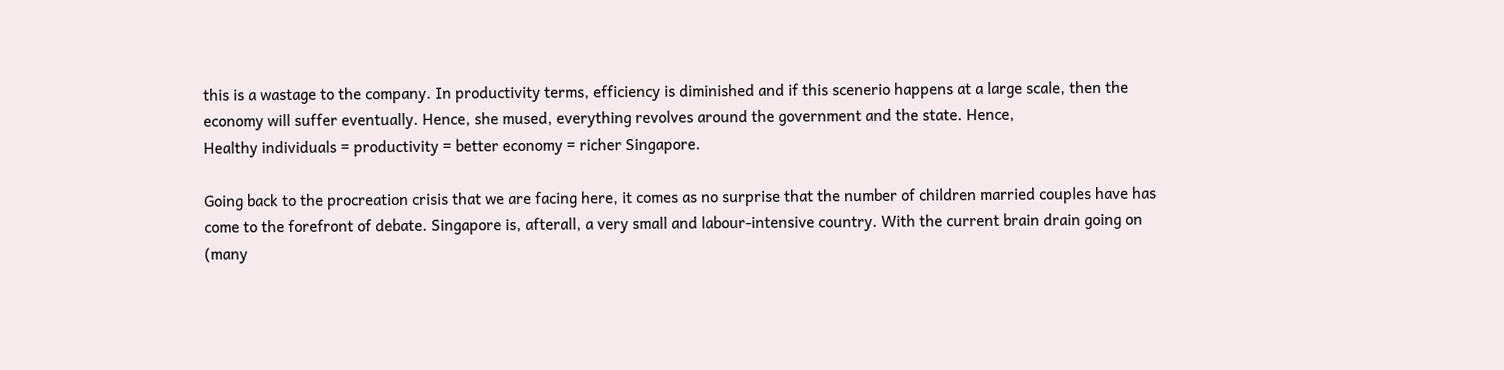this is a wastage to the company. In productivity terms, efficiency is diminished and if this scenerio happens at a large scale, then the economy will suffer eventually. Hence, she mused, everything revolves around the government and the state. Hence,
Healthy individuals = productivity = better economy = richer Singapore.

Going back to the procreation crisis that we are facing here, it comes as no surprise that the number of children married couples have has come to the forefront of debate. Singapore is, afterall, a very small and labour-intensive country. With the current brain drain going on (many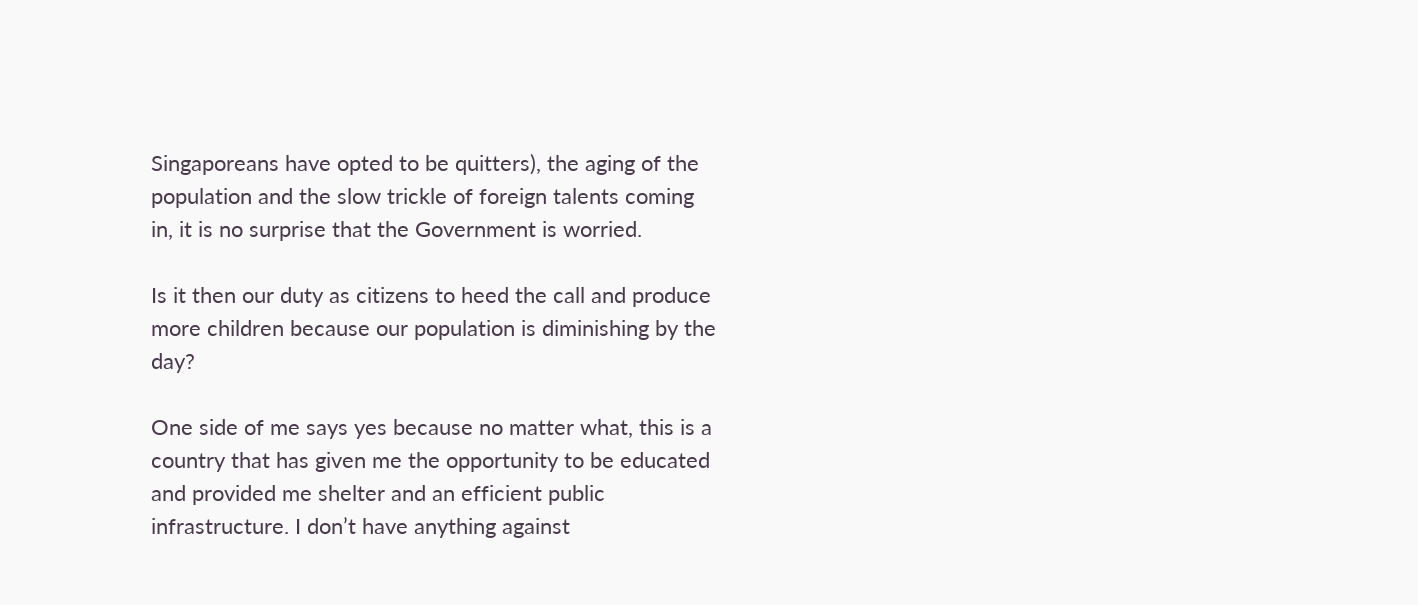Singaporeans have opted to be quitters), the aging of the population and the slow trickle of foreign talents coming in, it is no surprise that the Government is worried.

Is it then our duty as citizens to heed the call and produce more children because our population is diminishing by the day?

One side of me says yes because no matter what, this is a country that has given me the opportunity to be educated and provided me shelter and an efficient public infrastructure. I don’t have anything against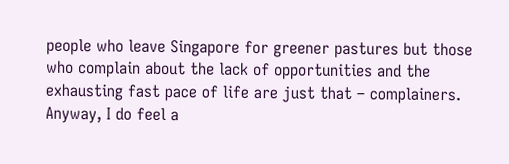people who leave Singapore for greener pastures but those who complain about the lack of opportunities and the exhausting fast pace of life are just that – complainers. Anyway, I do feel a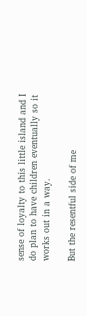sense of loyalty to this little island and I do plan to have children eventually so it works out in a way.

But the resentful side of me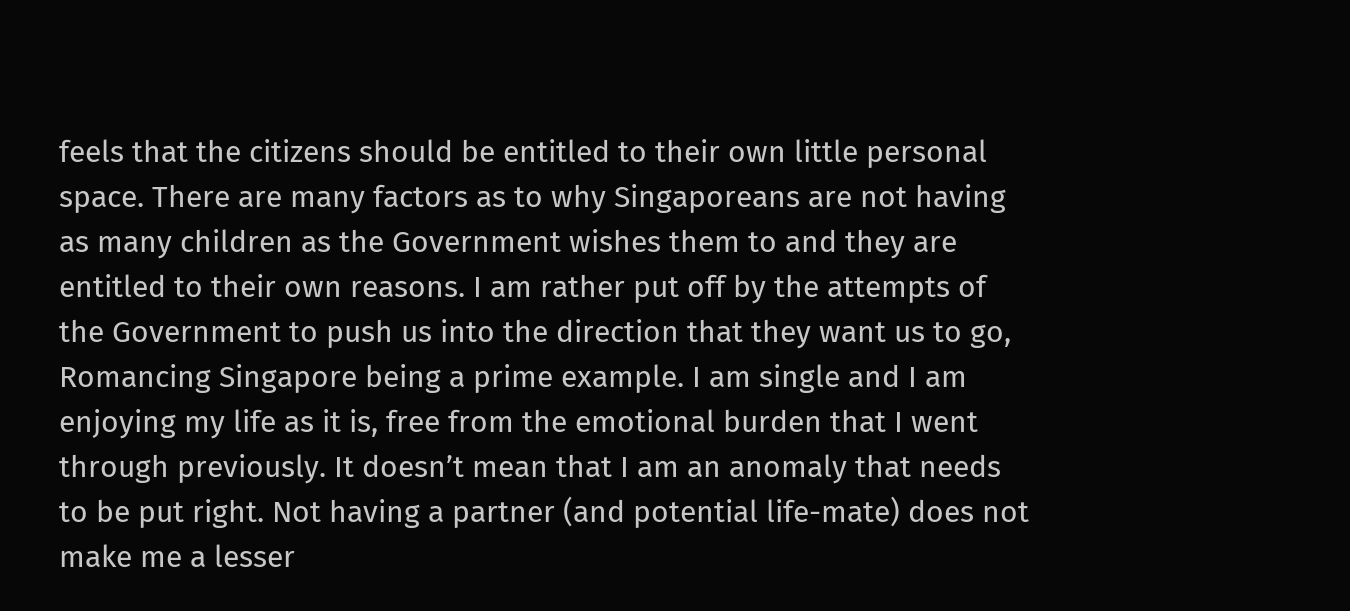feels that the citizens should be entitled to their own little personal space. There are many factors as to why Singaporeans are not having as many children as the Government wishes them to and they are entitled to their own reasons. I am rather put off by the attempts of the Government to push us into the direction that they want us to go, Romancing Singapore being a prime example. I am single and I am enjoying my life as it is, free from the emotional burden that I went through previously. It doesn’t mean that I am an anomaly that needs to be put right. Not having a partner (and potential life-mate) does not make me a lesser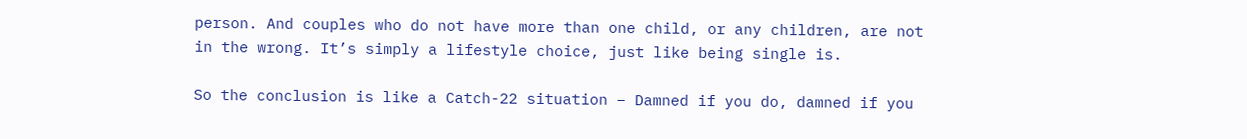person. And couples who do not have more than one child, or any children, are not in the wrong. It’s simply a lifestyle choice, just like being single is.

So the conclusion is like a Catch-22 situation – Damned if you do, damned if you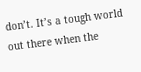don’t. It’s a tough world out there when the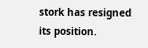stork has resigned its position.